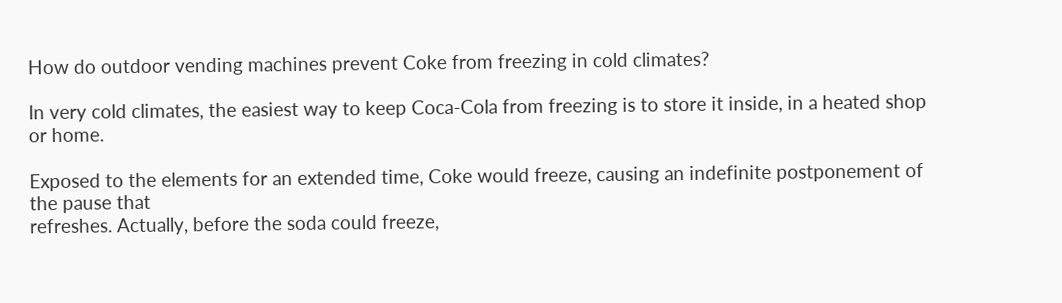How do outdoor vending machines prevent Coke from freezing in cold climates?

In very cold climates, the easiest way to keep Coca-Cola from freezing is to store it inside, in a heated shop or home.

Exposed to the elements for an extended time, Coke would freeze, causing an indefinite postponement of the pause that
refreshes. Actually, before the soda could freeze,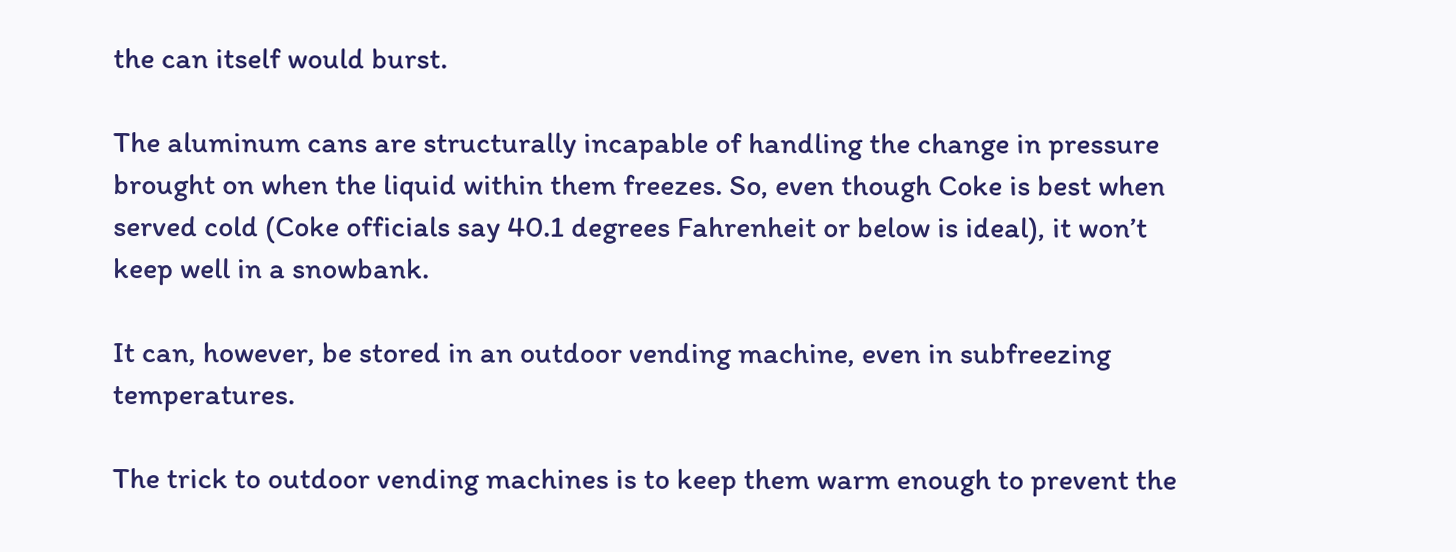the can itself would burst.

The aluminum cans are structurally incapable of handling the change in pressure brought on when the liquid within them freezes. So, even though Coke is best when served cold (Coke officials say 40.1 degrees Fahrenheit or below is ideal), it won’t keep well in a snowbank.

It can, however, be stored in an outdoor vending machine, even in subfreezing temperatures.

The trick to outdoor vending machines is to keep them warm enough to prevent the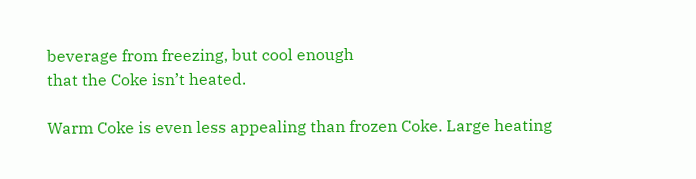beverage from freezing, but cool enough
that the Coke isn’t heated.

Warm Coke is even less appealing than frozen Coke. Large heating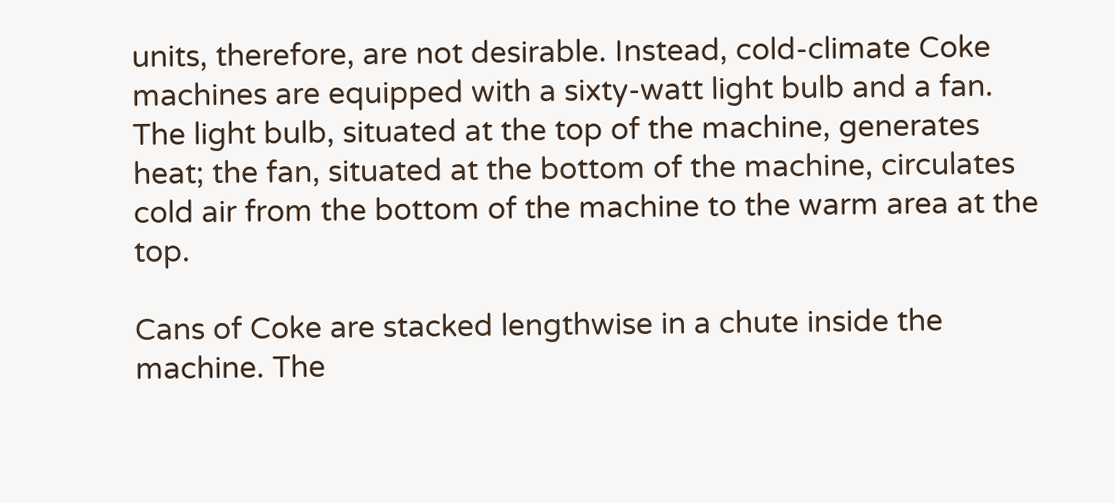units, therefore, are not desirable. Instead, cold-climate Coke machines are equipped with a sixty-watt light bulb and a fan. The light bulb, situated at the top of the machine, generates heat; the fan, situated at the bottom of the machine, circulates cold air from the bottom of the machine to the warm area at the top.

Cans of Coke are stacked lengthwise in a chute inside the machine. The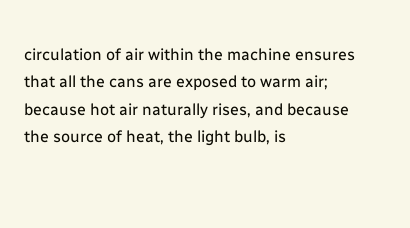circulation of air within the machine ensures that all the cans are exposed to warm air; because hot air naturally rises, and because the source of heat, the light bulb, is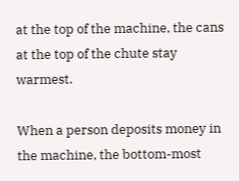at the top of the machine, the cans at the top of the chute stay warmest.

When a person deposits money in the machine, the bottom-most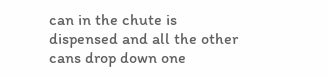can in the chute is dispensed and all the other cans drop down one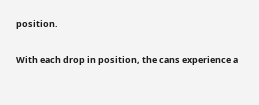position.

With each drop in position, the cans experience a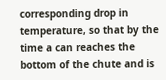corresponding drop in temperature, so that by the time a can reaches the bottom of the chute and is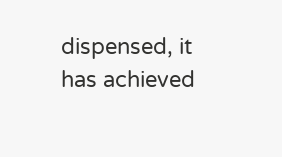dispensed, it has achieved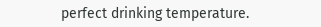perfect drinking temperature.